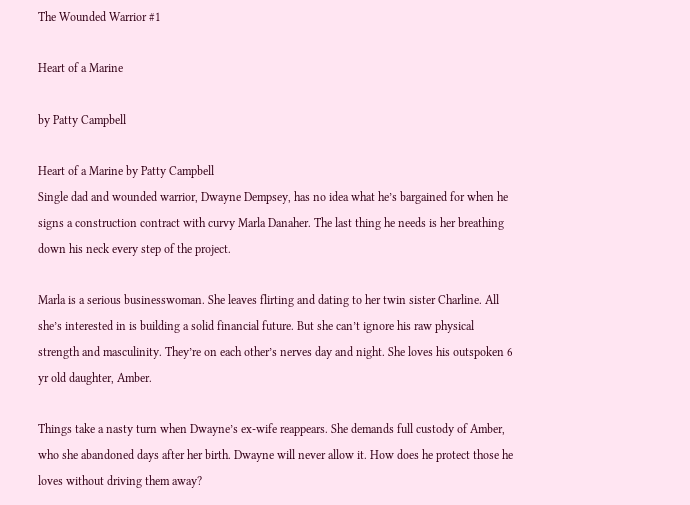The Wounded Warrior #1

Heart of a Marine

by Patty Campbell

Heart of a Marine by Patty Campbell
Single dad and wounded warrior, Dwayne Dempsey, has no idea what he’s bargained for when he signs a construction contract with curvy Marla Danaher. The last thing he needs is her breathing down his neck every step of the project.

Marla is a serious businesswoman. She leaves flirting and dating to her twin sister Charline. All she’s interested in is building a solid financial future. But she can’t ignore his raw physical strength and masculinity. They’re on each other’s nerves day and night. She loves his outspoken 6 yr old daughter, Amber.

Things take a nasty turn when Dwayne’s ex-wife reappears. She demands full custody of Amber, who she abandoned days after her birth. Dwayne will never allow it. How does he protect those he loves without driving them away?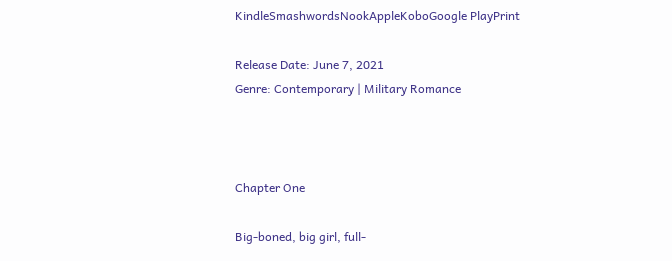KindleSmashwordsNookAppleKoboGoogle PlayPrint

Release Date: June 7, 2021
Genre: Contemporary | Military Romance



Chapter One

Big-boned, big girl, full-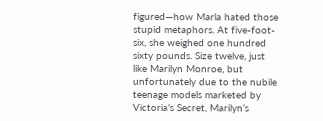figured—how Marla hated those stupid metaphors. At five-foot-six, she weighed one hundred sixty pounds. Size twelve, just like Marilyn Monroe, but unfortunately due to the nubile teenage models marketed by Victoria’s Secret, Marilyn’s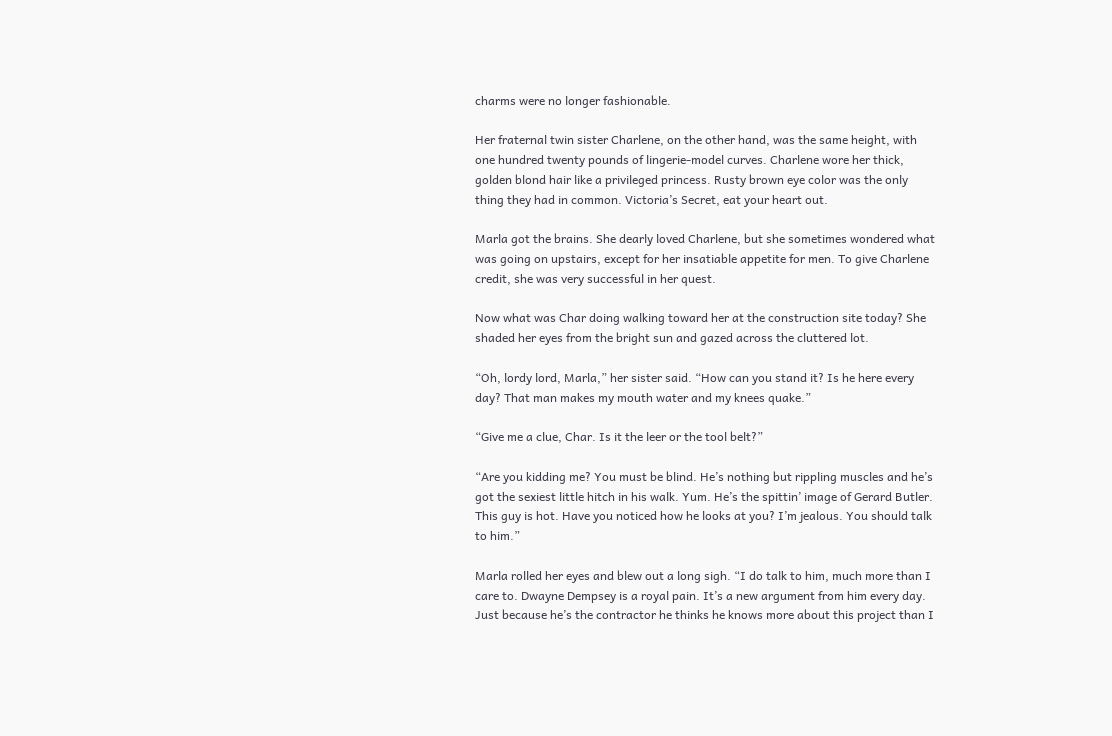charms were no longer fashionable.

Her fraternal twin sister Charlene, on the other hand, was the same height, with one hundred twenty pounds of lingerie-model curves. Charlene wore her thick, golden blond hair like a privileged princess. Rusty brown eye color was the only thing they had in common. Victoria’s Secret, eat your heart out.

Marla got the brains. She dearly loved Charlene, but she sometimes wondered what was going on upstairs, except for her insatiable appetite for men. To give Charlene credit, she was very successful in her quest.

Now what was Char doing walking toward her at the construction site today? She shaded her eyes from the bright sun and gazed across the cluttered lot.

“Oh, lordy lord, Marla,” her sister said. “How can you stand it? Is he here every day? That man makes my mouth water and my knees quake.”

“Give me a clue, Char. Is it the leer or the tool belt?”

“Are you kidding me? You must be blind. He’s nothing but rippling muscles and he’s got the sexiest little hitch in his walk. Yum. He’s the spittin’ image of Gerard Butler. This guy is hot. Have you noticed how he looks at you? I’m jealous. You should talk to him.”

Marla rolled her eyes and blew out a long sigh. “I do talk to him, much more than I care to. Dwayne Dempsey is a royal pain. It’s a new argument from him every day. Just because he’s the contractor he thinks he knows more about this project than I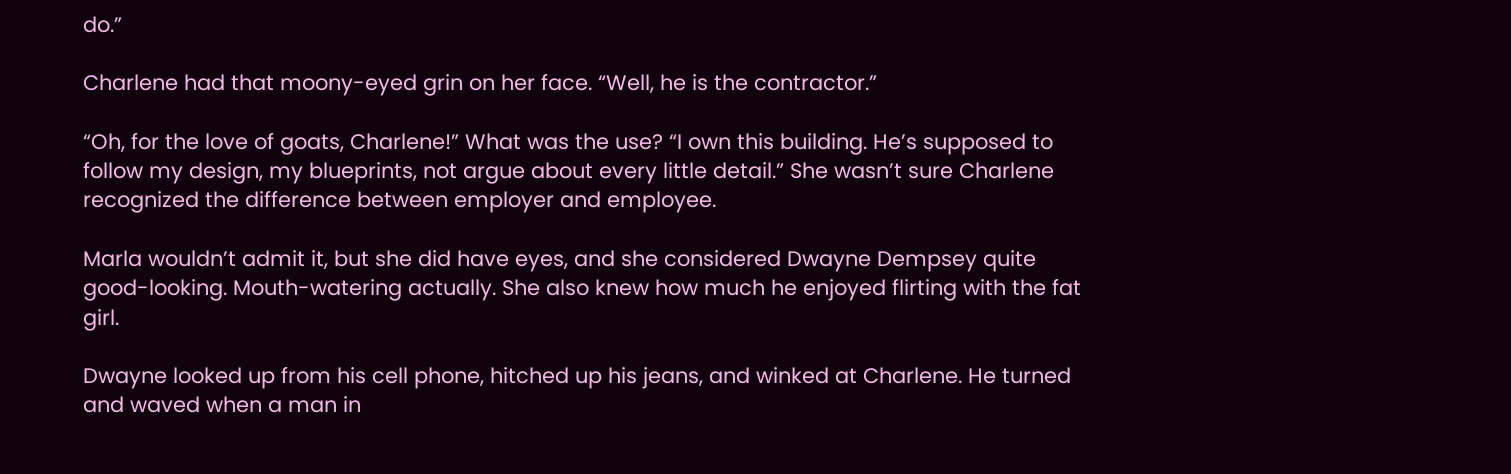do.”

Charlene had that moony-eyed grin on her face. “Well, he is the contractor.”

“Oh, for the love of goats, Charlene!” What was the use? “I own this building. He’s supposed to follow my design, my blueprints, not argue about every little detail.” She wasn’t sure Charlene recognized the difference between employer and employee.

Marla wouldn’t admit it, but she did have eyes, and she considered Dwayne Dempsey quite good-looking. Mouth-watering actually. She also knew how much he enjoyed flirting with the fat girl.

Dwayne looked up from his cell phone, hitched up his jeans, and winked at Charlene. He turned and waved when a man in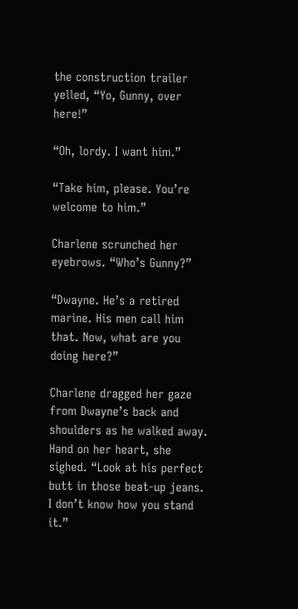the construction trailer yelled, “Yo, Gunny, over here!”

“Oh, lordy. I want him.”

“Take him, please. You’re welcome to him.”

Charlene scrunched her eyebrows. “Who’s Gunny?”

“Dwayne. He’s a retired marine. His men call him that. Now, what are you doing here?”

Charlene dragged her gaze from Dwayne’s back and shoulders as he walked away. Hand on her heart, she sighed. “Look at his perfect butt in those beat-up jeans. I don’t know how you stand it.”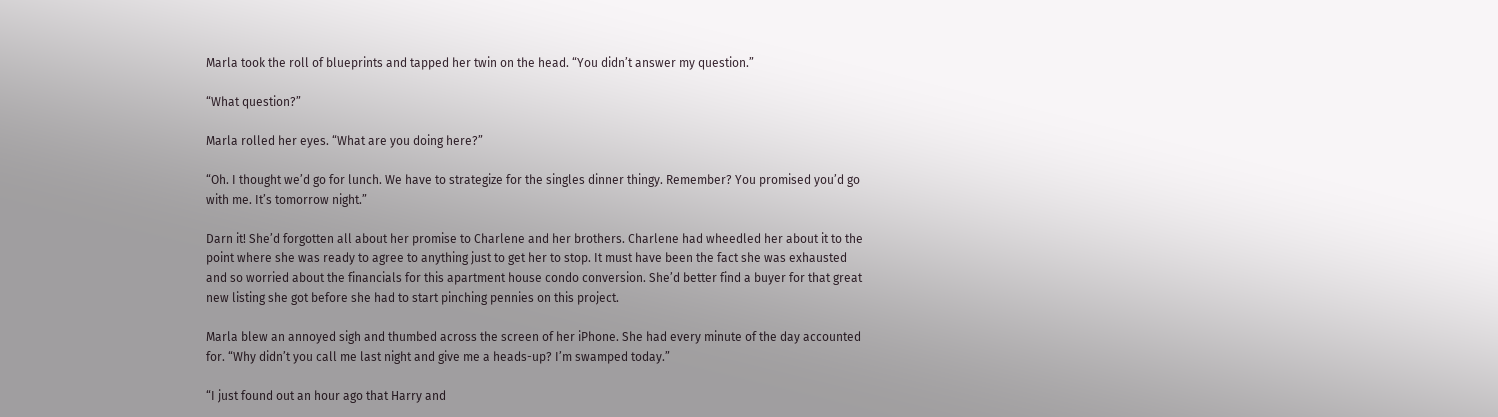Marla took the roll of blueprints and tapped her twin on the head. “You didn’t answer my question.”

“What question?”

Marla rolled her eyes. “What are you doing here?”

“Oh. I thought we’d go for lunch. We have to strategize for the singles dinner thingy. Remember? You promised you’d go with me. It’s tomorrow night.”

Darn it! She’d forgotten all about her promise to Charlene and her brothers. Charlene had wheedled her about it to the point where she was ready to agree to anything just to get her to stop. It must have been the fact she was exhausted and so worried about the financials for this apartment house condo conversion. She’d better find a buyer for that great new listing she got before she had to start pinching pennies on this project.

Marla blew an annoyed sigh and thumbed across the screen of her iPhone. She had every minute of the day accounted for. “Why didn’t you call me last night and give me a heads-up? I’m swamped today.”

“I just found out an hour ago that Harry and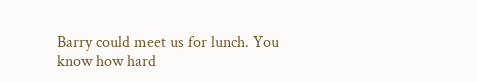Barry could meet us for lunch. You know how hard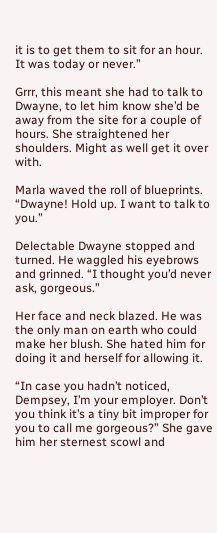it is to get them to sit for an hour. It was today or never.”

Grrr, this meant she had to talk to Dwayne, to let him know she’d be away from the site for a couple of hours. She straightened her shoulders. Might as well get it over with.

Marla waved the roll of blueprints. “Dwayne! Hold up. I want to talk to you.”

Delectable Dwayne stopped and turned. He waggled his eyebrows and grinned. “I thought you’d never ask, gorgeous.”

Her face and neck blazed. He was the only man on earth who could make her blush. She hated him for doing it and herself for allowing it.

“In case you hadn’t noticed, Dempsey, I’m your employer. Don’t you think it’s a tiny bit improper for you to call me gorgeous?” She gave him her sternest scowl and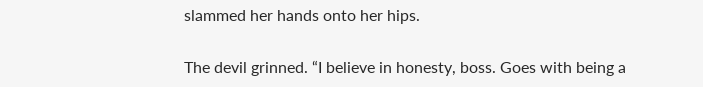slammed her hands onto her hips.

The devil grinned. “I believe in honesty, boss. Goes with being a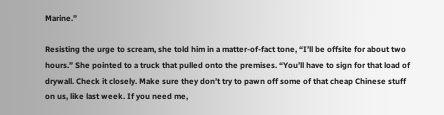Marine.”

Resisting the urge to scream, she told him in a matter-of-fact tone, “I’ll be offsite for about two hours.” She pointed to a truck that pulled onto the premises. “You’ll have to sign for that load of drywall. Check it closely. Make sure they don’t try to pawn off some of that cheap Chinese stuff on us, like last week. If you need me,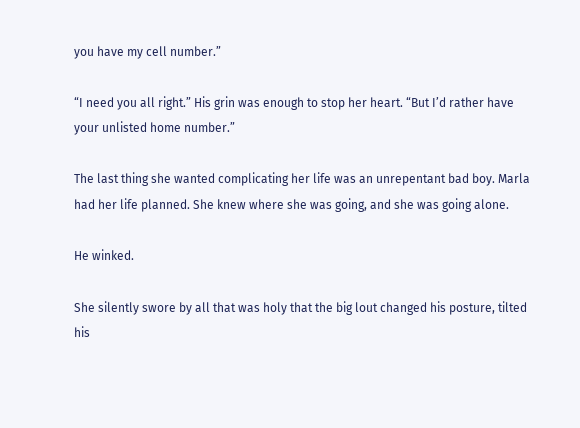you have my cell number.”

“I need you all right.” His grin was enough to stop her heart. “But I’d rather have your unlisted home number.”

The last thing she wanted complicating her life was an unrepentant bad boy. Marla had her life planned. She knew where she was going, and she was going alone.

He winked.

She silently swore by all that was holy that the big lout changed his posture, tilted his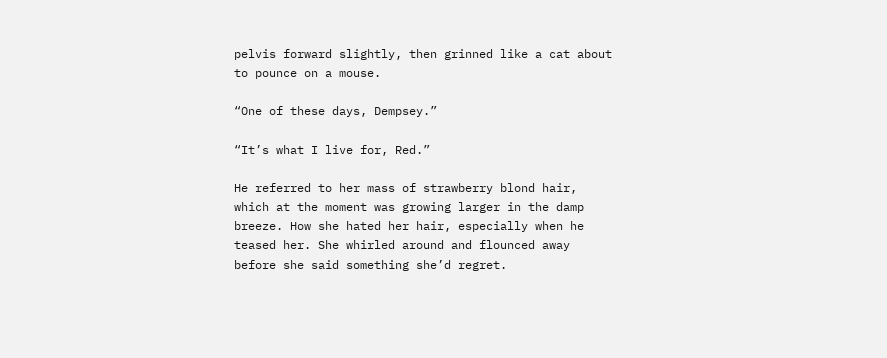pelvis forward slightly, then grinned like a cat about to pounce on a mouse.

“One of these days, Dempsey.”

“It’s what I live for, Red.”

He referred to her mass of strawberry blond hair, which at the moment was growing larger in the damp breeze. How she hated her hair, especially when he teased her. She whirled around and flounced away before she said something she’d regret.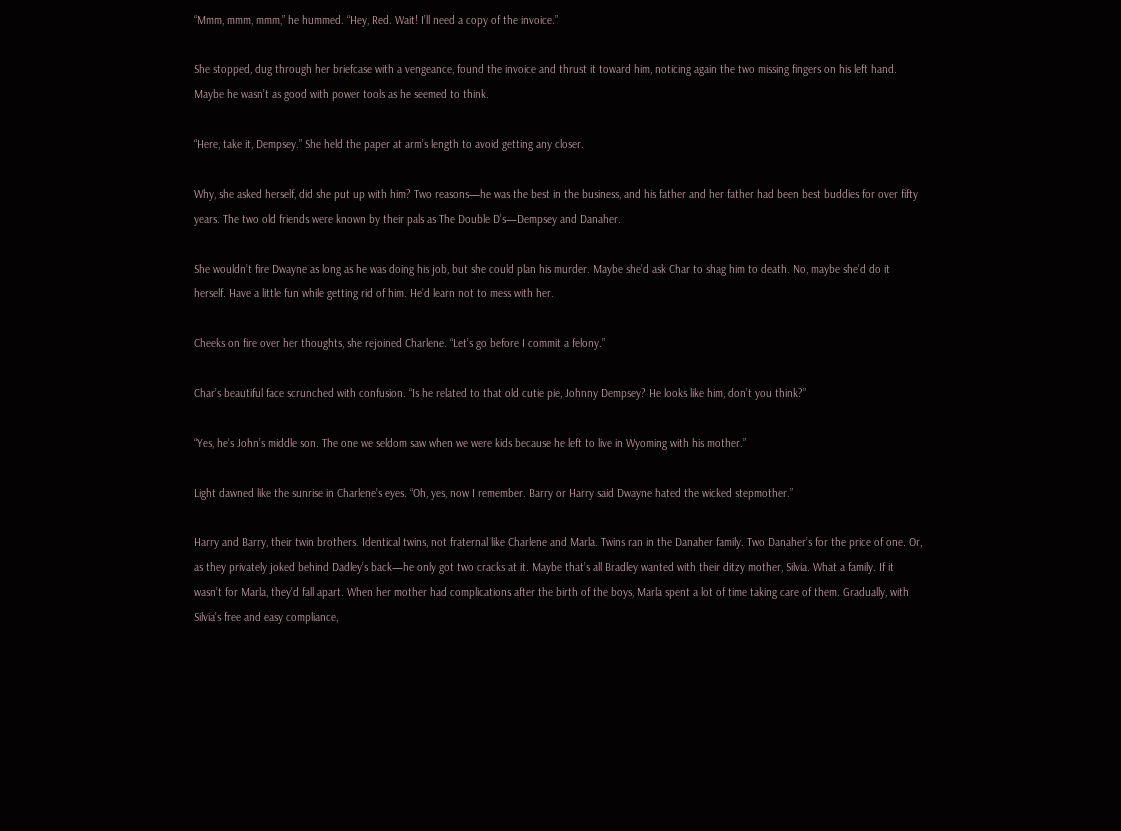“Mmm, mmm, mmm,” he hummed. “Hey, Red. Wait! I’ll need a copy of the invoice.”

She stopped, dug through her briefcase with a vengeance, found the invoice and thrust it toward him, noticing again the two missing fingers on his left hand. Maybe he wasn’t as good with power tools as he seemed to think.

“Here, take it, Dempsey.” She held the paper at arm’s length to avoid getting any closer.

Why, she asked herself, did she put up with him? Two reasons—he was the best in the business, and his father and her father had been best buddies for over fifty years. The two old friends were known by their pals as The Double D’s—Dempsey and Danaher.

She wouldn’t fire Dwayne as long as he was doing his job, but she could plan his murder. Maybe she’d ask Char to shag him to death. No, maybe she’d do it herself. Have a little fun while getting rid of him. He’d learn not to mess with her.

Cheeks on fire over her thoughts, she rejoined Charlene. “Let’s go before I commit a felony.”

Char’s beautiful face scrunched with confusion. “Is he related to that old cutie pie, Johnny Dempsey? He looks like him, don’t you think?”

“Yes, he’s John’s middle son. The one we seldom saw when we were kids because he left to live in Wyoming with his mother.”

Light dawned like the sunrise in Charlene’s eyes. “Oh, yes, now I remember. Barry or Harry said Dwayne hated the wicked stepmother.”

Harry and Barry, their twin brothers. Identical twins, not fraternal like Charlene and Marla. Twins ran in the Danaher family. Two Danaher’s for the price of one. Or, as they privately joked behind Dadley’s back—he only got two cracks at it. Maybe that’s all Bradley wanted with their ditzy mother, Silvia. What a family. If it wasn’t for Marla, they’d fall apart. When her mother had complications after the birth of the boys, Marla spent a lot of time taking care of them. Gradually, with Silvia’s free and easy compliance,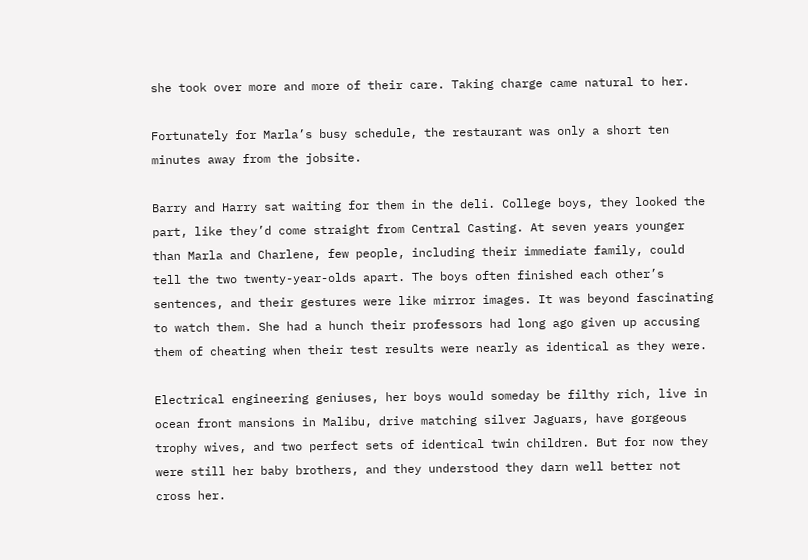she took over more and more of their care. Taking charge came natural to her.

Fortunately for Marla’s busy schedule, the restaurant was only a short ten minutes away from the jobsite.

Barry and Harry sat waiting for them in the deli. College boys, they looked the part, like they’d come straight from Central Casting. At seven years younger than Marla and Charlene, few people, including their immediate family, could tell the two twenty-year-olds apart. The boys often finished each other’s sentences, and their gestures were like mirror images. It was beyond fascinating to watch them. She had a hunch their professors had long ago given up accusing them of cheating when their test results were nearly as identical as they were.

Electrical engineering geniuses, her boys would someday be filthy rich, live in ocean front mansions in Malibu, drive matching silver Jaguars, have gorgeous trophy wives, and two perfect sets of identical twin children. But for now they were still her baby brothers, and they understood they darn well better not cross her.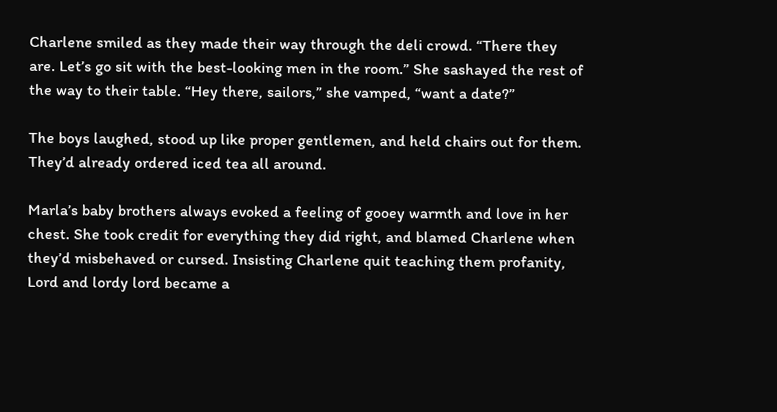Charlene smiled as they made their way through the deli crowd. “There they are. Let’s go sit with the best-looking men in the room.” She sashayed the rest of the way to their table. “Hey there, sailors,” she vamped, “want a date?”

The boys laughed, stood up like proper gentlemen, and held chairs out for them. They’d already ordered iced tea all around.

Marla’s baby brothers always evoked a feeling of gooey warmth and love in her chest. She took credit for everything they did right, and blamed Charlene when they’d misbehaved or cursed. Insisting Charlene quit teaching them profanity, Lord and lordy lord became a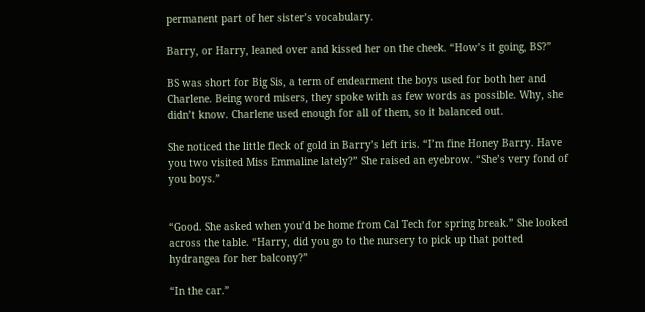permanent part of her sister’s vocabulary.

Barry, or Harry, leaned over and kissed her on the cheek. “How’s it going, BS?”

BS was short for Big Sis, a term of endearment the boys used for both her and Charlene. Being word misers, they spoke with as few words as possible. Why, she didn’t know. Charlene used enough for all of them, so it balanced out.

She noticed the little fleck of gold in Barry’s left iris. “I’m fine Honey Barry. Have you two visited Miss Emmaline lately?” She raised an eyebrow. “She’s very fond of you boys.”


“Good. She asked when you’d be home from Cal Tech for spring break.” She looked across the table. “Harry, did you go to the nursery to pick up that potted hydrangea for her balcony?”

“In the car.”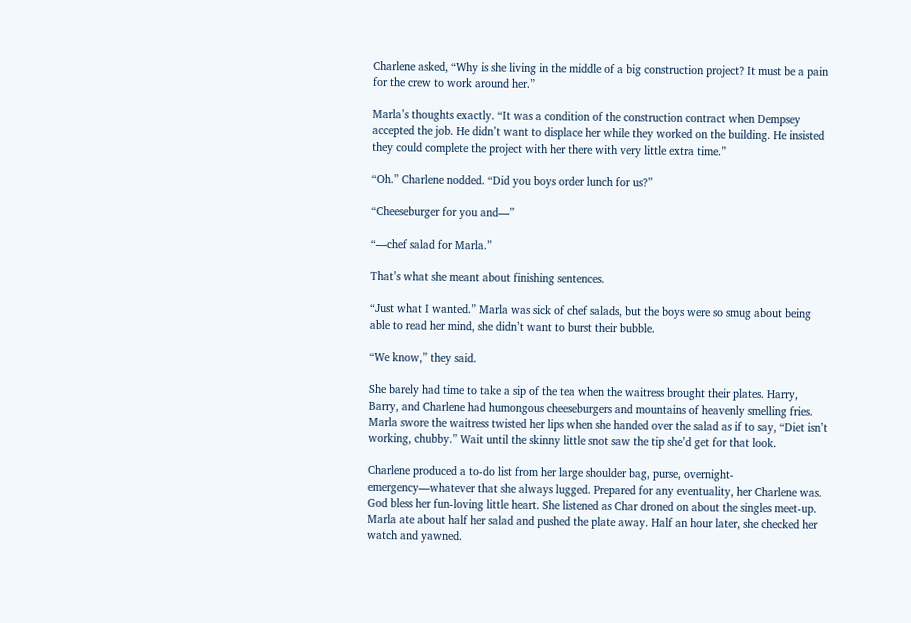Charlene asked, “Why is she living in the middle of a big construction project? It must be a pain for the crew to work around her.”

Marla’s thoughts exactly. “It was a condition of the construction contract when Dempsey accepted the job. He didn’t want to displace her while they worked on the building. He insisted they could complete the project with her there with very little extra time.”

“Oh.” Charlene nodded. “Did you boys order lunch for us?”

“Cheeseburger for you and—”

“—chef salad for Marla.”

That’s what she meant about finishing sentences.

“Just what I wanted.” Marla was sick of chef salads, but the boys were so smug about being able to read her mind, she didn’t want to burst their bubble.

“We know,” they said.

She barely had time to take a sip of the tea when the waitress brought their plates. Harry, Barry, and Charlene had humongous cheeseburgers and mountains of heavenly smelling fries. Marla swore the waitress twisted her lips when she handed over the salad as if to say, “Diet isn’t working, chubby.” Wait until the skinny little snot saw the tip she’d get for that look.

Charlene produced a to-do list from her large shoulder bag, purse, overnight-emergency—whatever that she always lugged. Prepared for any eventuality, her Charlene was. God bless her fun-loving little heart. She listened as Char droned on about the singles meet-up. Marla ate about half her salad and pushed the plate away. Half an hour later, she checked her watch and yawned.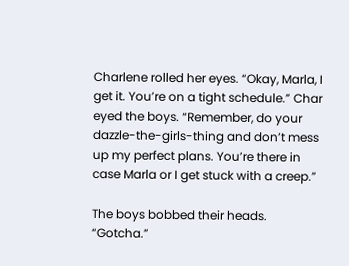Charlene rolled her eyes. “Okay, Marla, I get it. You’re on a tight schedule.” Char eyed the boys. “Remember, do your dazzle-the-girls-thing and don’t mess up my perfect plans. You’re there in case Marla or I get stuck with a creep.”

The boys bobbed their heads. “Gotcha.”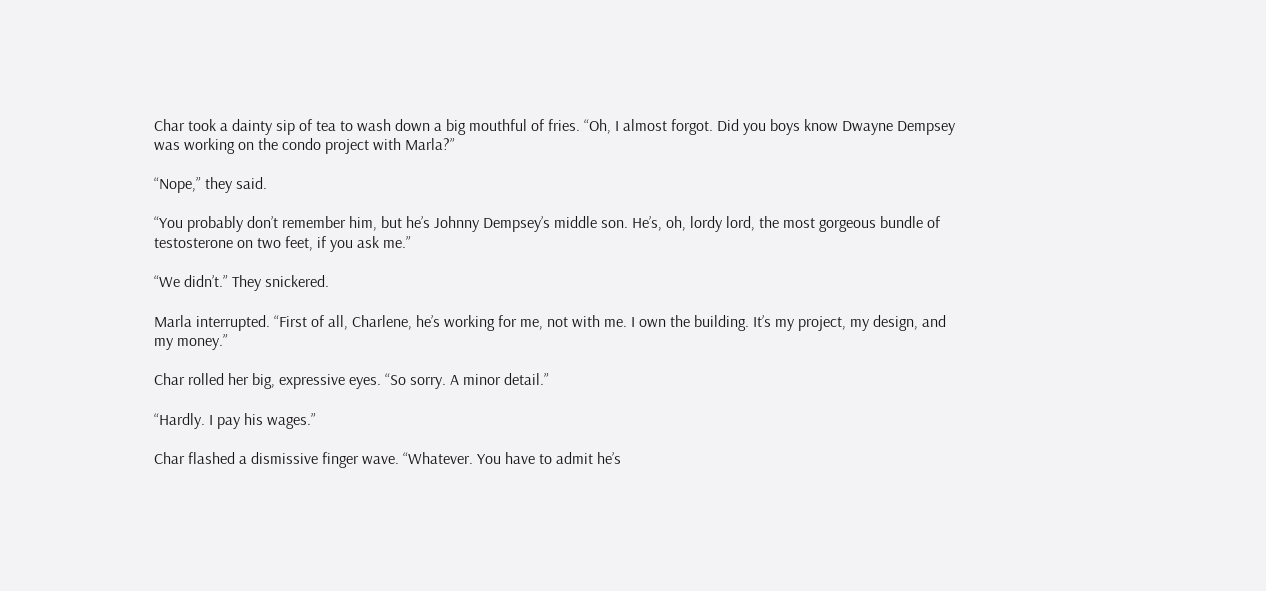Char took a dainty sip of tea to wash down a big mouthful of fries. “Oh, I almost forgot. Did you boys know Dwayne Dempsey was working on the condo project with Marla?”

“Nope,” they said.

“You probably don’t remember him, but he’s Johnny Dempsey’s middle son. He’s, oh, lordy lord, the most gorgeous bundle of testosterone on two feet, if you ask me.”

“We didn’t.” They snickered.

Marla interrupted. “First of all, Charlene, he’s working for me, not with me. I own the building. It’s my project, my design, and my money.”

Char rolled her big, expressive eyes. “So sorry. A minor detail.”

“Hardly. I pay his wages.”

Char flashed a dismissive finger wave. “Whatever. You have to admit he’s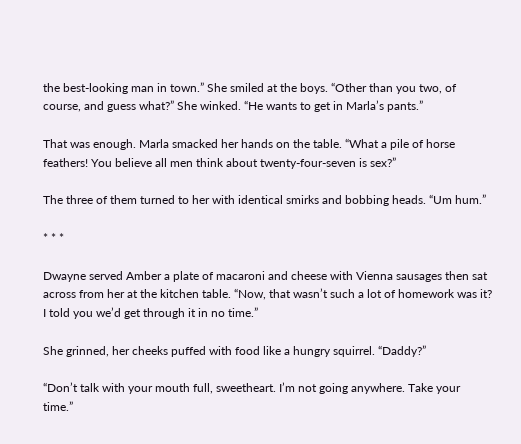the best-looking man in town.” She smiled at the boys. “Other than you two, of course, and guess what?” She winked. “He wants to get in Marla’s pants.”

That was enough. Marla smacked her hands on the table. “What a pile of horse feathers! You believe all men think about twenty-four-seven is sex?”

The three of them turned to her with identical smirks and bobbing heads. “Um hum.”

* * *

Dwayne served Amber a plate of macaroni and cheese with Vienna sausages then sat across from her at the kitchen table. “Now, that wasn’t such a lot of homework was it? I told you we’d get through it in no time.”

She grinned, her cheeks puffed with food like a hungry squirrel. “Daddy?”

“Don’t talk with your mouth full, sweetheart. I’m not going anywhere. Take your time.”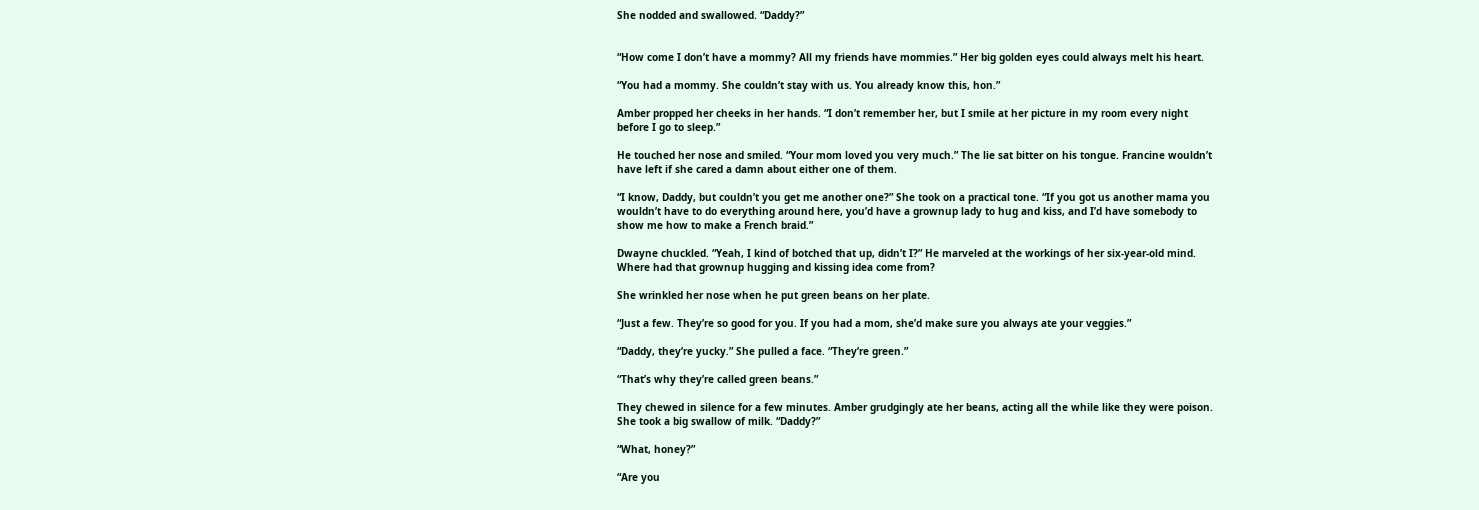She nodded and swallowed. “Daddy?”


“How come I don’t have a mommy? All my friends have mommies.” Her big golden eyes could always melt his heart.

“You had a mommy. She couldn’t stay with us. You already know this, hon.”

Amber propped her cheeks in her hands. “I don’t remember her, but I smile at her picture in my room every night before I go to sleep.”

He touched her nose and smiled. “Your mom loved you very much.” The lie sat bitter on his tongue. Francine wouldn’t have left if she cared a damn about either one of them.

“I know, Daddy, but couldn’t you get me another one?” She took on a practical tone. “If you got us another mama you wouldn’t have to do everything around here, you’d have a grownup lady to hug and kiss, and I’d have somebody to show me how to make a French braid.”

Dwayne chuckled. “Yeah, I kind of botched that up, didn’t I?” He marveled at the workings of her six-year-old mind. Where had that grownup hugging and kissing idea come from?

She wrinkled her nose when he put green beans on her plate.

“Just a few. They’re so good for you. If you had a mom, she’d make sure you always ate your veggies.”

“Daddy, they’re yucky.” She pulled a face. “They’re green.”

“That’s why they’re called green beans.”

They chewed in silence for a few minutes. Amber grudgingly ate her beans, acting all the while like they were poison. She took a big swallow of milk. “Daddy?”

“What, honey?”

“Are you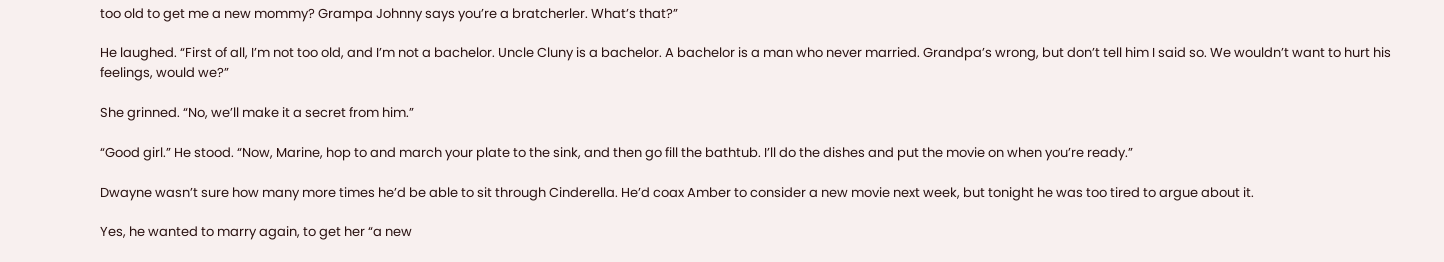too old to get me a new mommy? Grampa Johnny says you’re a bratcherler. What’s that?”

He laughed. “First of all, I’m not too old, and I’m not a bachelor. Uncle Cluny is a bachelor. A bachelor is a man who never married. Grandpa’s wrong, but don’t tell him I said so. We wouldn’t want to hurt his feelings, would we?”

She grinned. “No, we’ll make it a secret from him.”

“Good girl.” He stood. “Now, Marine, hop to and march your plate to the sink, and then go fill the bathtub. I’ll do the dishes and put the movie on when you’re ready.”

Dwayne wasn’t sure how many more times he’d be able to sit through Cinderella. He’d coax Amber to consider a new movie next week, but tonight he was too tired to argue about it.

Yes, he wanted to marry again, to get her “a new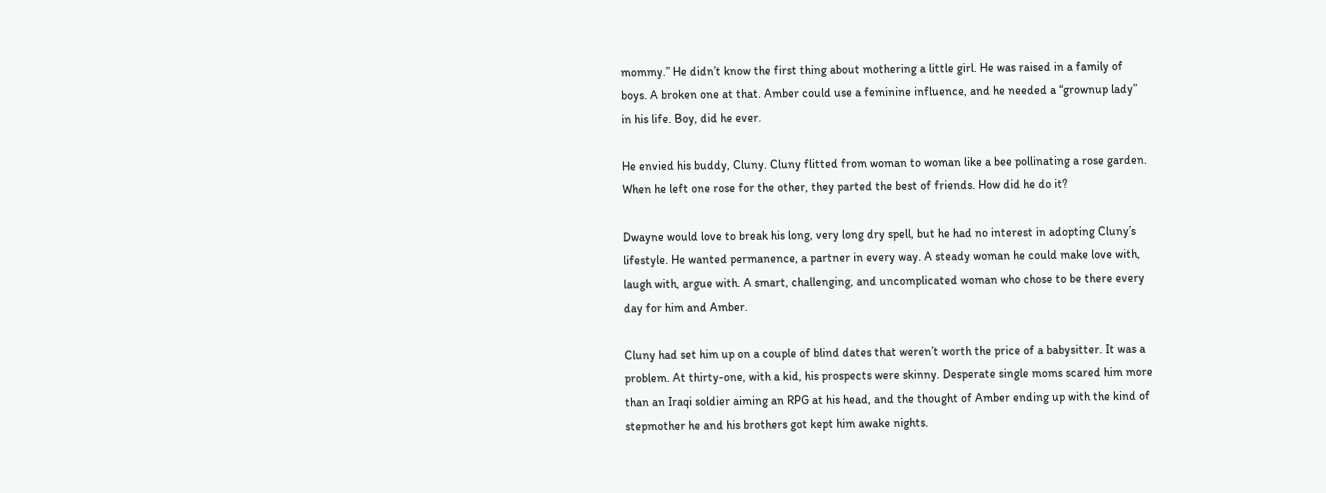mommy.” He didn’t know the first thing about mothering a little girl. He was raised in a family of boys. A broken one at that. Amber could use a feminine influence, and he needed a “grownup lady” in his life. Boy, did he ever.

He envied his buddy, Cluny. Cluny flitted from woman to woman like a bee pollinating a rose garden. When he left one rose for the other, they parted the best of friends. How did he do it?

Dwayne would love to break his long, very long dry spell, but he had no interest in adopting Cluny’s lifestyle. He wanted permanence, a partner in every way. A steady woman he could make love with, laugh with, argue with. A smart, challenging, and uncomplicated woman who chose to be there every day for him and Amber.

Cluny had set him up on a couple of blind dates that weren’t worth the price of a babysitter. It was a problem. At thirty-one, with a kid, his prospects were skinny. Desperate single moms scared him more than an Iraqi soldier aiming an RPG at his head, and the thought of Amber ending up with the kind of stepmother he and his brothers got kept him awake nights.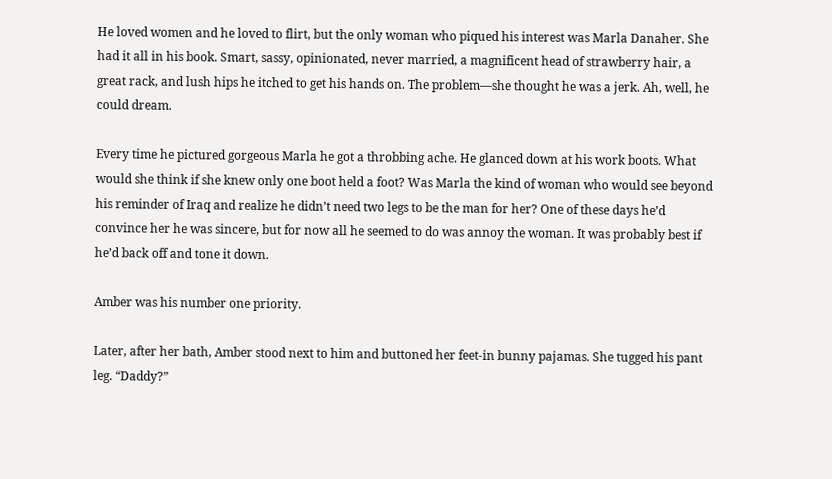He loved women and he loved to flirt, but the only woman who piqued his interest was Marla Danaher. She had it all in his book. Smart, sassy, opinionated, never married, a magnificent head of strawberry hair, a great rack, and lush hips he itched to get his hands on. The problem—she thought he was a jerk. Ah, well, he could dream.

Every time he pictured gorgeous Marla he got a throbbing ache. He glanced down at his work boots. What would she think if she knew only one boot held a foot? Was Marla the kind of woman who would see beyond his reminder of Iraq and realize he didn’t need two legs to be the man for her? One of these days he’d convince her he was sincere, but for now all he seemed to do was annoy the woman. It was probably best if he’d back off and tone it down.

Amber was his number one priority.

Later, after her bath, Amber stood next to him and buttoned her feet-in bunny pajamas. She tugged his pant leg. “Daddy?”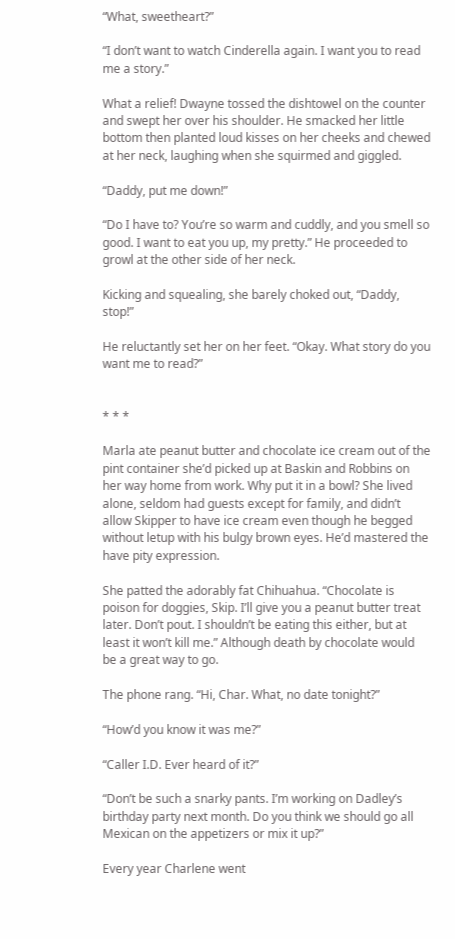“What, sweetheart?”

“I don’t want to watch Cinderella again. I want you to read me a story.”

What a relief! Dwayne tossed the dishtowel on the counter and swept her over his shoulder. He smacked her little bottom then planted loud kisses on her cheeks and chewed at her neck, laughing when she squirmed and giggled.

“Daddy, put me down!”

“Do I have to? You’re so warm and cuddly, and you smell so good. I want to eat you up, my pretty.” He proceeded to growl at the other side of her neck.

Kicking and squealing, she barely choked out, “Daddy, stop!”

He reluctantly set her on her feet. “Okay. What story do you want me to read?”


* * *

Marla ate peanut butter and chocolate ice cream out of the pint container she’d picked up at Baskin and Robbins on her way home from work. Why put it in a bowl? She lived alone, seldom had guests except for family, and didn’t allow Skipper to have ice cream even though he begged without letup with his bulgy brown eyes. He’d mastered the have pity expression.

She patted the adorably fat Chihuahua. “Chocolate is poison for doggies, Skip. I’ll give you a peanut butter treat later. Don’t pout. I shouldn’t be eating this either, but at least it won’t kill me.” Although death by chocolate would be a great way to go.

The phone rang. “Hi, Char. What, no date tonight?”

“How’d you know it was me?”

“Caller I.D. Ever heard of it?”

“Don’t be such a snarky pants. I’m working on Dadley’s birthday party next month. Do you think we should go all Mexican on the appetizers or mix it up?”

Every year Charlene went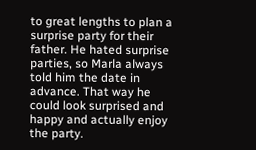to great lengths to plan a surprise party for their father. He hated surprise parties, so Marla always told him the date in advance. That way he could look surprised and happy and actually enjoy the party.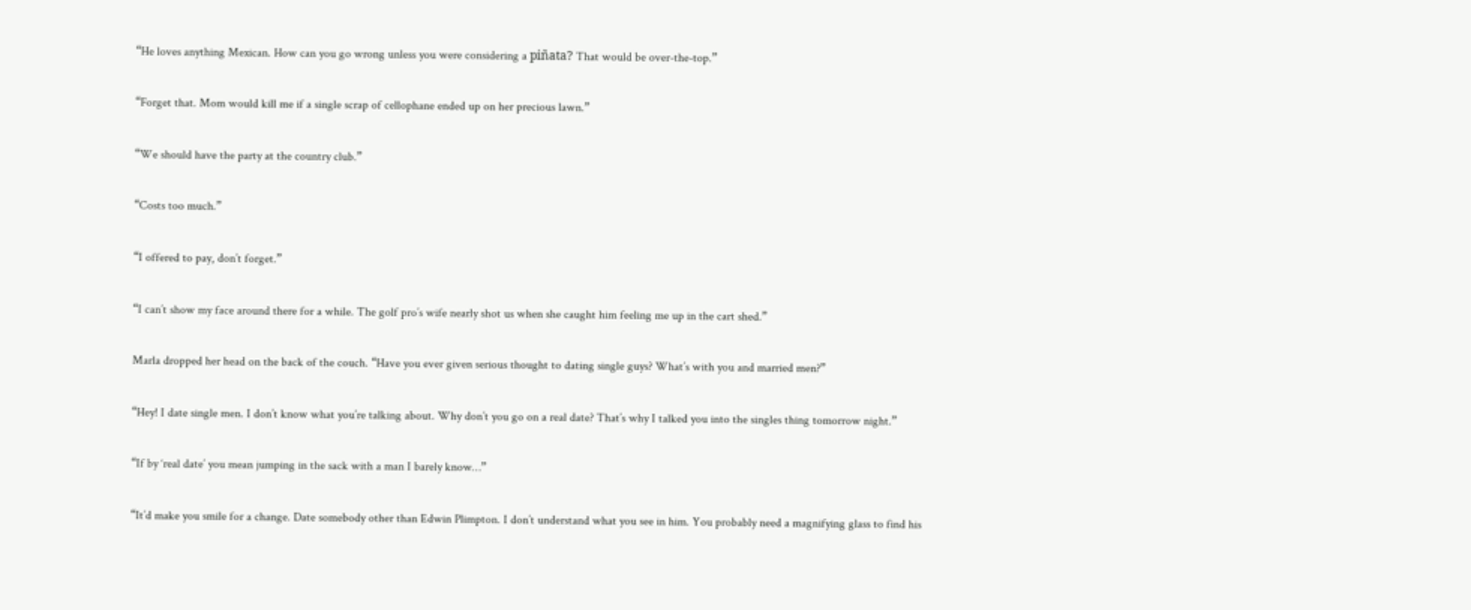“He loves anything Mexican. How can you go wrong unless you were considering a piñata? That would be over-the-top.”

“Forget that. Mom would kill me if a single scrap of cellophane ended up on her precious lawn.”

“We should have the party at the country club.”

“Costs too much.”

“I offered to pay, don’t forget.”

“I can’t show my face around there for a while. The golf pro’s wife nearly shot us when she caught him feeling me up in the cart shed.”

Marla dropped her head on the back of the couch. “Have you ever given serious thought to dating single guys? What’s with you and married men?”

“Hey! I date single men. I don’t know what you’re talking about. Why don’t you go on a real date? That’s why I talked you into the singles thing tomorrow night.”

“If by ‘real date’ you mean jumping in the sack with a man I barely know…”

“It’d make you smile for a change. Date somebody other than Edwin Plimpton. I don’t understand what you see in him. You probably need a magnifying glass to find his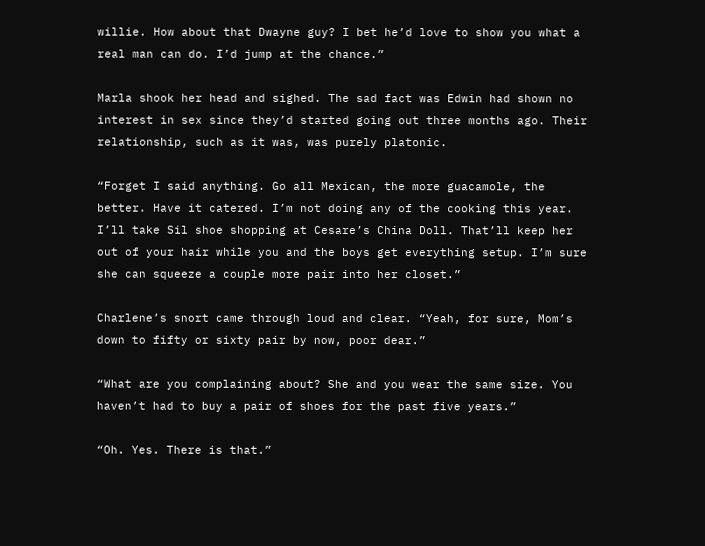willie. How about that Dwayne guy? I bet he’d love to show you what a real man can do. I’d jump at the chance.”

Marla shook her head and sighed. The sad fact was Edwin had shown no interest in sex since they’d started going out three months ago. Their relationship, such as it was, was purely platonic.

“Forget I said anything. Go all Mexican, the more guacamole, the better. Have it catered. I’m not doing any of the cooking this year. I’ll take Sil shoe shopping at Cesare’s China Doll. That’ll keep her out of your hair while you and the boys get everything setup. I’m sure she can squeeze a couple more pair into her closet.”

Charlene’s snort came through loud and clear. “Yeah, for sure, Mom’s down to fifty or sixty pair by now, poor dear.”

“What are you complaining about? She and you wear the same size. You haven’t had to buy a pair of shoes for the past five years.”

“Oh. Yes. There is that.”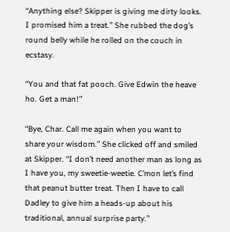“Anything else? Skipper is giving me dirty looks. I promised him a treat.” She rubbed the dog’s round belly while he rolled on the couch in ecstasy.

“You and that fat pooch. Give Edwin the heave ho. Get a man!”

“Bye, Char. Call me again when you want to share your wisdom.” She clicked off and smiled at Skipper. “I don’t need another man as long as I have you, my sweetie-weetie. C’mon let’s find that peanut butter treat. Then I have to call Dadley to give him a heads-up about his traditional, annual surprise party.”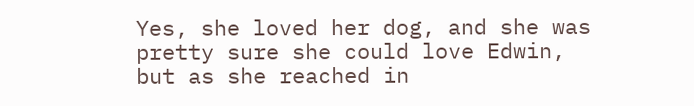Yes, she loved her dog, and she was pretty sure she could love Edwin, but as she reached in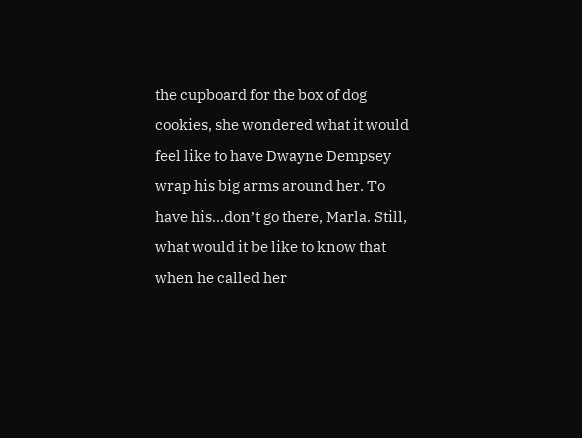the cupboard for the box of dog cookies, she wondered what it would feel like to have Dwayne Dempsey wrap his big arms around her. To have his...don’t go there, Marla. Still, what would it be like to know that when he called her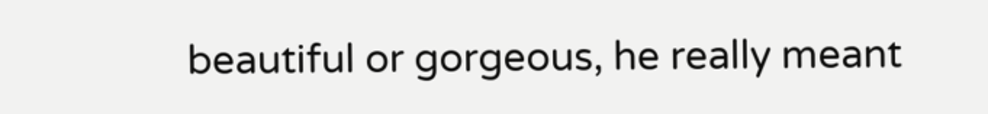beautiful or gorgeous, he really meant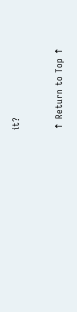it?


↑ Return to Top ↑